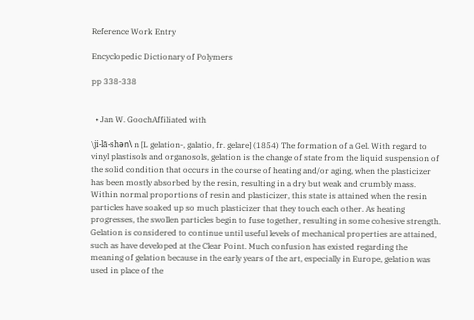Reference Work Entry

Encyclopedic Dictionary of Polymers

pp 338-338


  • Jan W. GoochAffiliated with

\ji-lā-shәn\ n [L gelation-, galatio, fr. gelare] (1854) The formation of a Gel. With regard to vinyl plastisols and organosols, gelation is the change of state from the liquid suspension of the solid condition that occurs in the course of heating and/or aging, when the plasticizer has been mostly absorbed by the resin, resulting in a dry but weak and crumbly mass. Within normal proportions of resin and plasticizer, this state is attained when the resin particles have soaked up so much plasticizer that they touch each other. As heating progresses, the swollen particles begin to fuse together, resulting in some cohesive strength. Gelation is considered to continue until useful levels of mechanical properties are attained, such as have developed at the Clear Point. Much confusion has existed regarding the meaning of gelation because in the early years of the art, especially in Europe, gelation was used in place of the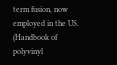term fusion, now employed in the US. (Handbook of polyvinyl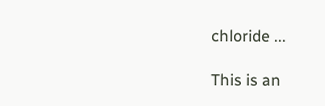chloride ...

This is an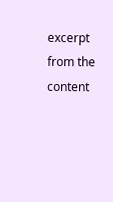excerpt from the content